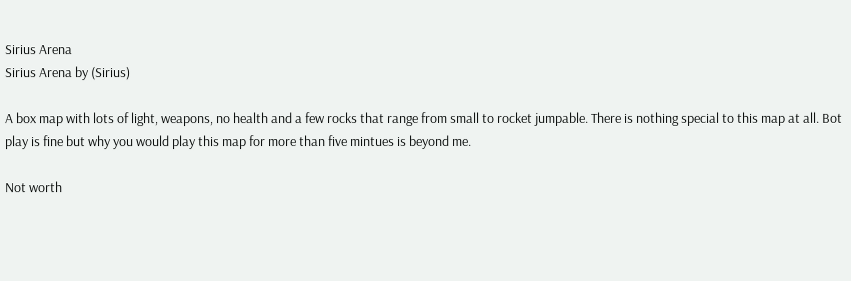Sirius Arena
Sirius Arena by (Sirius)

A box map with lots of light, weapons, no health and a few rocks that range from small to rocket jumpable. There is nothing special to this map at all. Bot play is fine but why you would play this map for more than five mintues is beyond me.

Not worth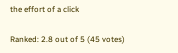the effort of a click

Ranked: 2.8 out of 5 (45 votes)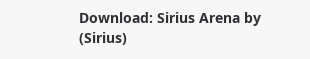Download: Sirius Arena by (Sirius)